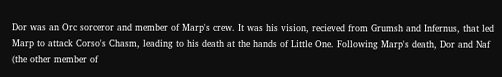Dor was an Orc sorceror and member of Marp's crew. It was his vision, recieved from Grumsh and Infernus, that led Marp to attack Corso's Chasm, leading to his death at the hands of Little One. Following Marp's death, Dor and Naf (the other member of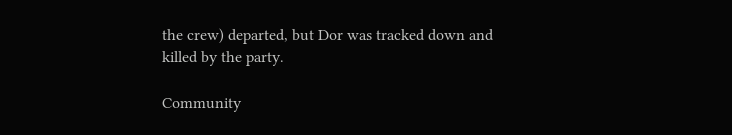the crew) departed, but Dor was tracked down and killed by the party.

Community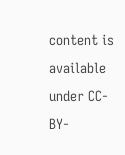content is available under CC-BY-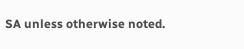SA unless otherwise noted.